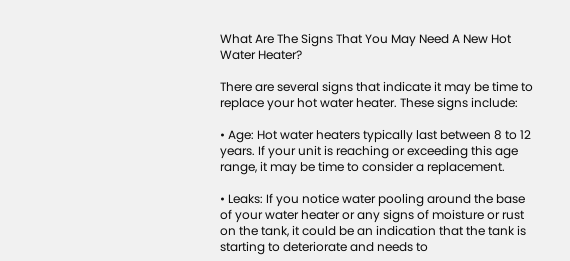What Are The Signs That You May Need A New Hot Water Heater?

There are several signs that indicate it may be time to replace your hot water heater. These signs include:

• Age: Hot water heaters typically last between 8 to 12 years. If your unit is reaching or exceeding this age range, it may be time to consider a replacement.

• Leaks: If you notice water pooling around the base of your water heater or any signs of moisture or rust on the tank, it could be an indication that the tank is starting to deteriorate and needs to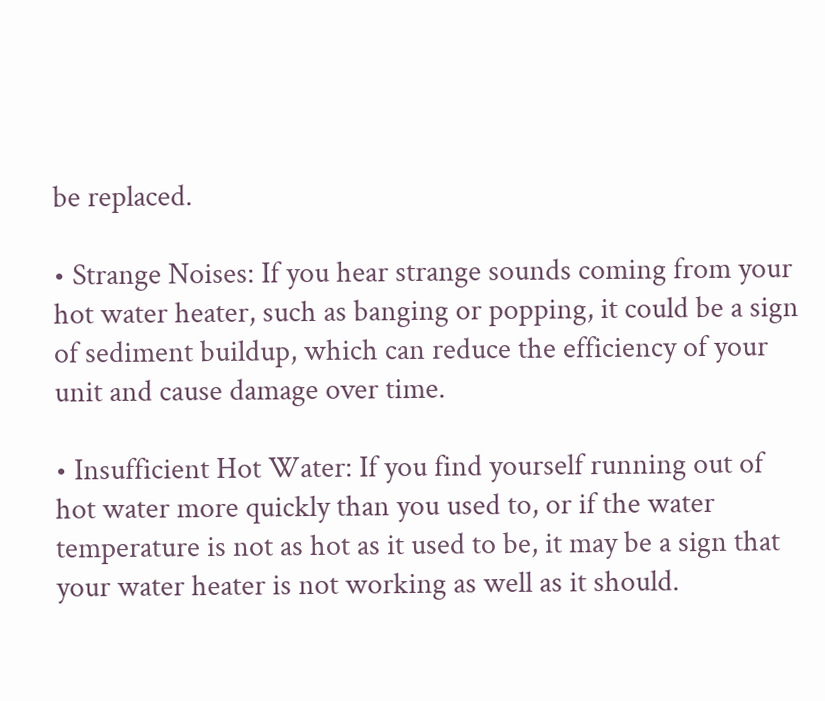be replaced.

• Strange Noises: If you hear strange sounds coming from your hot water heater, such as banging or popping, it could be a sign of sediment buildup, which can reduce the efficiency of your unit and cause damage over time.

• Insufficient Hot Water: If you find yourself running out of hot water more quickly than you used to, or if the water temperature is not as hot as it used to be, it may be a sign that your water heater is not working as well as it should.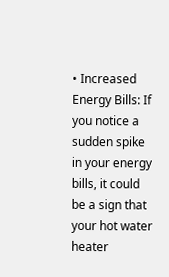• Increased Energy Bills: If you notice a sudden spike in your energy bills, it could be a sign that your hot water heater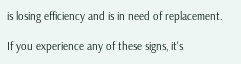is losing efficiency and is in need of replacement.

If you experience any of these signs, it's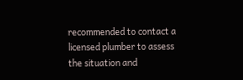recommended to contact a licensed plumber to assess the situation and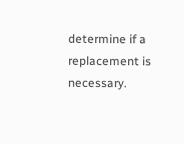determine if a replacement is necessary.